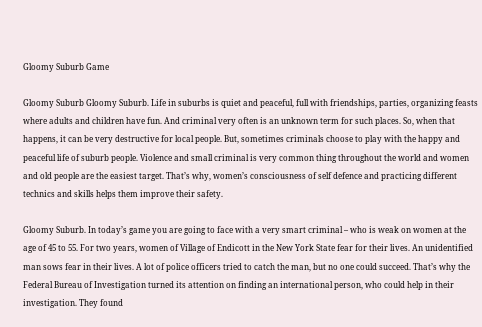Gloomy Suburb Game

Gloomy Suburb Gloomy Suburb. Life in suburbs is quiet and peaceful, full with friendships, parties, organizing feasts where adults and children have fun. And criminal very often is an unknown term for such places. So, when that happens, it can be very destructive for local people. But, sometimes criminals choose to play with the happy and peaceful life of suburb people. Violence and small criminal is very common thing throughout the world and women and old people are the easiest target. That’s why, women’s consciousness of self defence and practicing different technics and skills helps them improve their safety.

Gloomy Suburb. In today’s game you are going to face with a very smart criminal – who is weak on women at the age of 45 to 55. For two years, women of Village of Endicott in the New York State fear for their lives. An unidentified man sows fear in their lives. A lot of police officers tried to catch the man, but no one could succeed. That’s why the Federal Bureau of Investigation turned its attention on finding an international person, who could help in their investigation. They found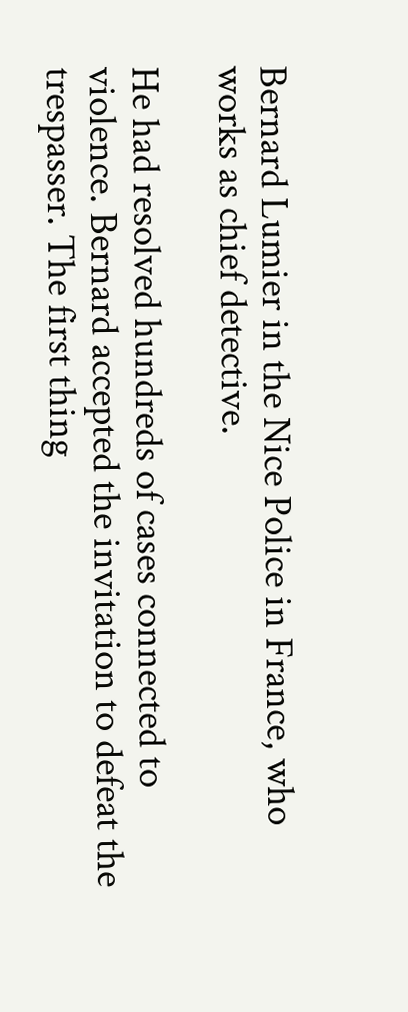Bernard Lumier in the Nice Police in France, who works as chief detective.

He had resolved hundreds of cases connected to violence. Bernard accepted the invitation to defeat the trespasser. The first thing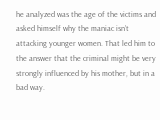he analyzed was the age of the victims and asked himself why the maniac isn’t attacking younger women. That led him to the answer that the criminal might be very strongly influenced by his mother, but in a bad way.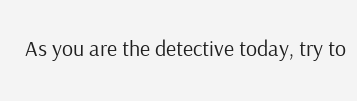As you are the detective today, try to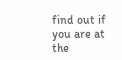find out if you are at the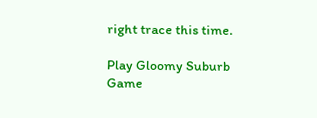right trace this time.

Play Gloomy Suburb Game